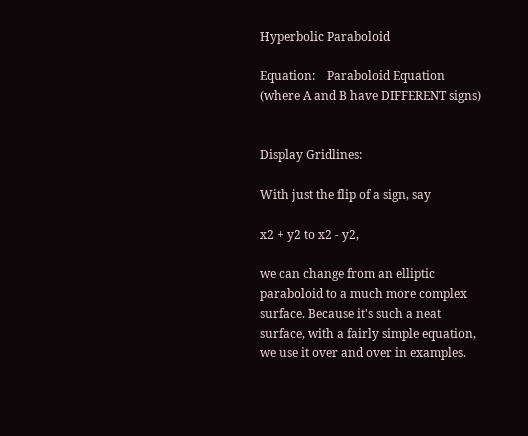Hyperbolic Paraboloid

Equation:    Paraboloid Equation
(where A and B have DIFFERENT signs)


Display Gridlines:

With just the flip of a sign, say

x2 + y2 to x2 - y2,

we can change from an elliptic paraboloid to a much more complex surface. Because it's such a neat surface, with a fairly simple equation, we use it over and over in examples.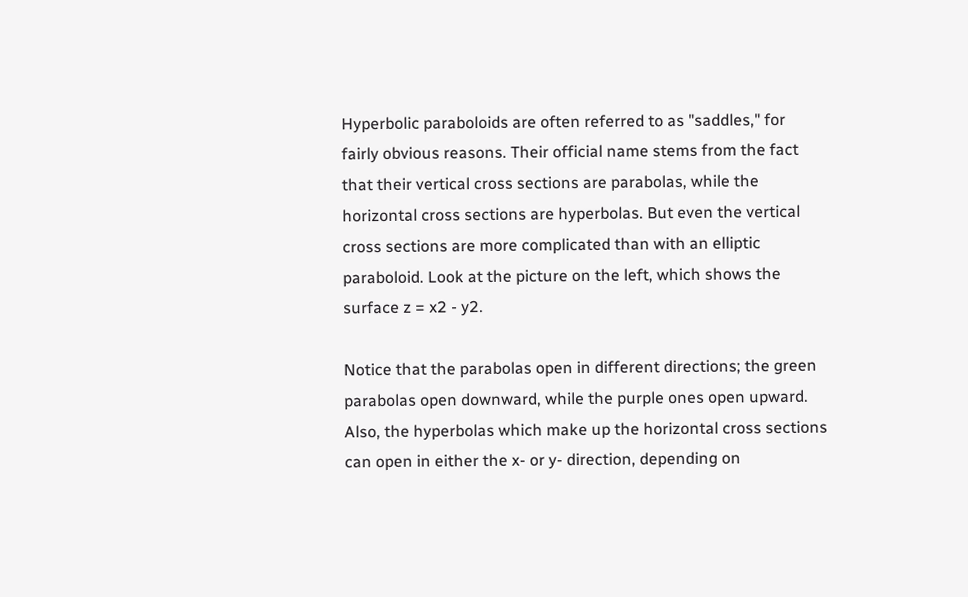Hyperbolic paraboloids are often referred to as "saddles," for fairly obvious reasons. Their official name stems from the fact that their vertical cross sections are parabolas, while the horizontal cross sections are hyperbolas. But even the vertical cross sections are more complicated than with an elliptic paraboloid. Look at the picture on the left, which shows the surface z = x2 - y2.

Notice that the parabolas open in different directions; the green parabolas open downward, while the purple ones open upward. Also, the hyperbolas which make up the horizontal cross sections can open in either the x- or y- direction, depending on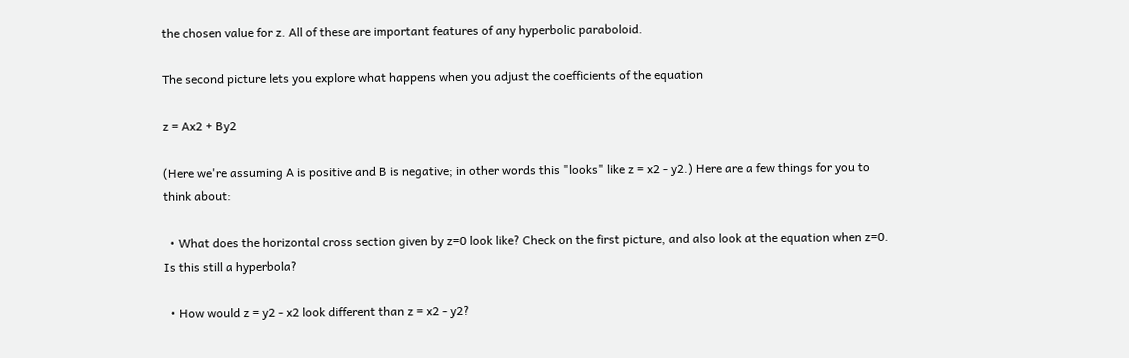the chosen value for z. All of these are important features of any hyperbolic paraboloid.

The second picture lets you explore what happens when you adjust the coefficients of the equation

z = Ax2 + By2

(Here we're assuming A is positive and B is negative; in other words this "looks" like z = x2 - y2.) Here are a few things for you to think about:

  • What does the horizontal cross section given by z=0 look like? Check on the first picture, and also look at the equation when z=0. Is this still a hyperbola?

  • How would z = y2 - x2 look different than z = x2 - y2?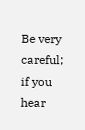Be very careful; if you hear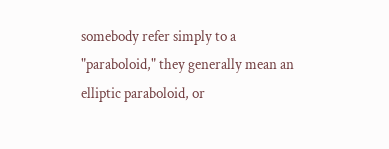somebody refer simply to a "paraboloid," they generally mean an elliptic paraboloid, or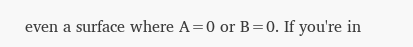even a surface where A=0 or B=0. If you're in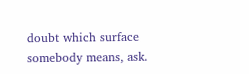doubt which surface somebody means, ask.